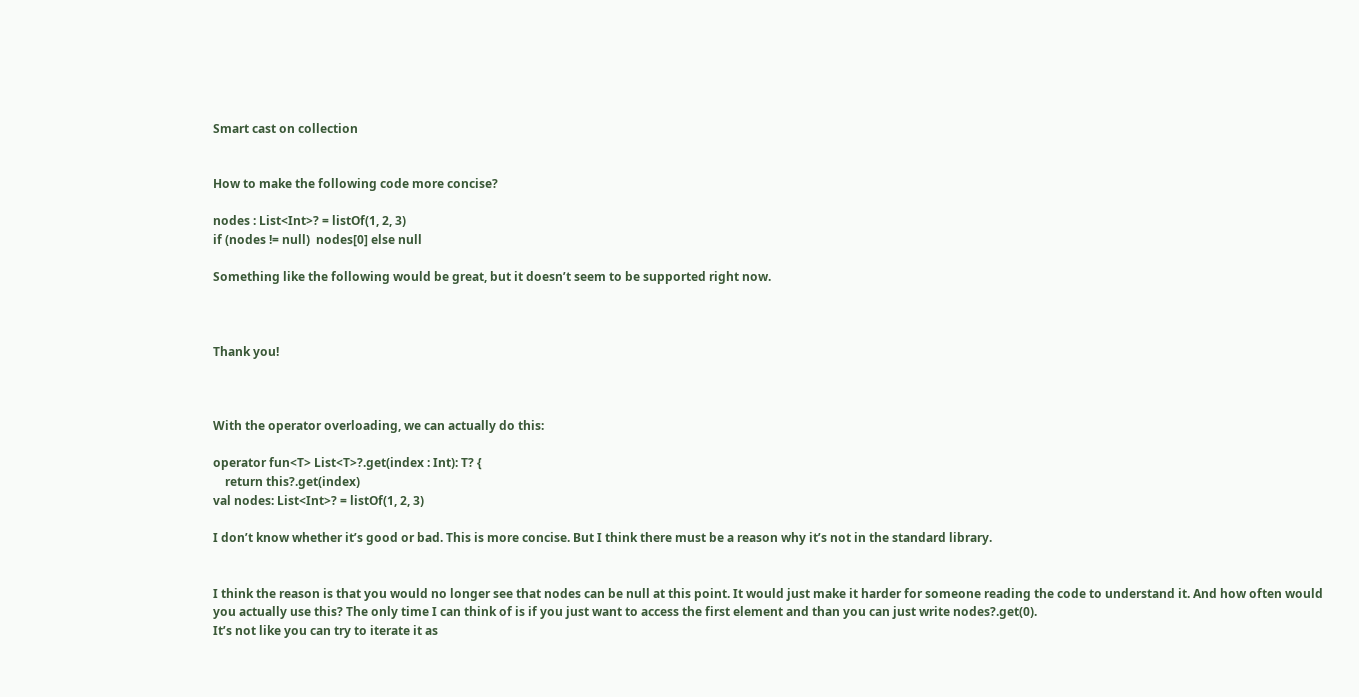Smart cast on collection


How to make the following code more concise?

nodes : List<Int>? = listOf(1, 2, 3)
if (nodes != null)  nodes[0] else null

Something like the following would be great, but it doesn’t seem to be supported right now.



Thank you!



With the operator overloading, we can actually do this:

operator fun<T> List<T>?.get(index : Int): T? {
    return this?.get(index)
val nodes: List<Int>? = listOf(1, 2, 3)

I don’t know whether it’s good or bad. This is more concise. But I think there must be a reason why it’s not in the standard library.


I think the reason is that you would no longer see that nodes can be null at this point. It would just make it harder for someone reading the code to understand it. And how often would you actually use this? The only time I can think of is if you just want to access the first element and than you can just write nodes?.get(0).
It’s not like you can try to iterate it as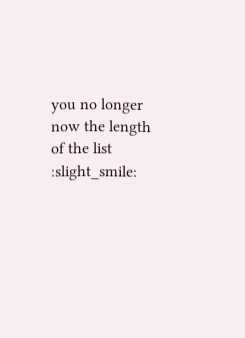you no longer now the length of the list :slight_smile: